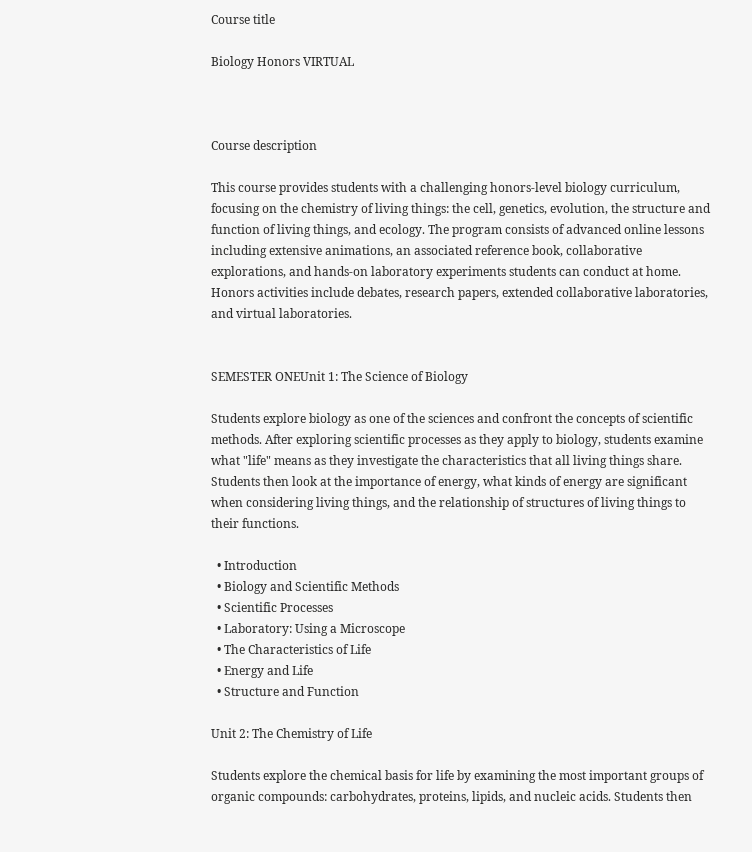Course title

Biology Honors VIRTUAL



Course description

This course provides students with a challenging honors-level biology curriculum, focusing on the chemistry of living things: the cell, genetics, evolution, the structure and function of living things, and ecology. The program consists of advanced online lessons including extensive animations, an associated reference book, collaborative explorations, and hands-on laboratory experiments students can conduct at home. Honors activities include debates, research papers, extended collaborative laboratories, and virtual laboratories.


SEMESTER ONEUnit 1: The Science of Biology

Students explore biology as one of the sciences and confront the concepts of scientific methods. After exploring scientific processes as they apply to biology, students examine what "life" means as they investigate the characteristics that all living things share. Students then look at the importance of energy, what kinds of energy are significant when considering living things, and the relationship of structures of living things to their functions.

  • Introduction
  • Biology and Scientific Methods
  • Scientific Processes
  • Laboratory: Using a Microscope
  • The Characteristics of Life
  • Energy and Life
  • Structure and Function

Unit 2: The Chemistry of Life

Students explore the chemical basis for life by examining the most important groups of organic compounds: carbohydrates, proteins, lipids, and nucleic acids. Students then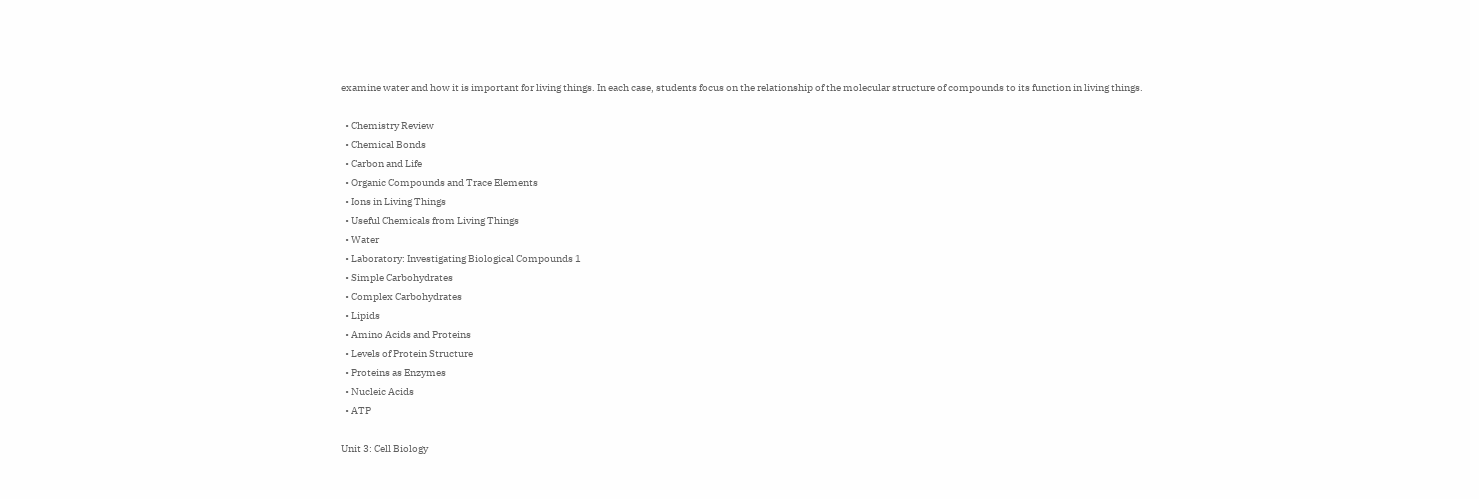examine water and how it is important for living things. In each case, students focus on the relationship of the molecular structure of compounds to its function in living things.

  • Chemistry Review
  • Chemical Bonds
  • Carbon and Life
  • Organic Compounds and Trace Elements
  • Ions in Living Things
  • Useful Chemicals from Living Things
  • Water
  • Laboratory: Investigating Biological Compounds 1
  • Simple Carbohydrates
  • Complex Carbohydrates
  • Lipids
  • Amino Acids and Proteins
  • Levels of Protein Structure
  • Proteins as Enzymes
  • Nucleic Acids
  • ATP

Unit 3: Cell Biology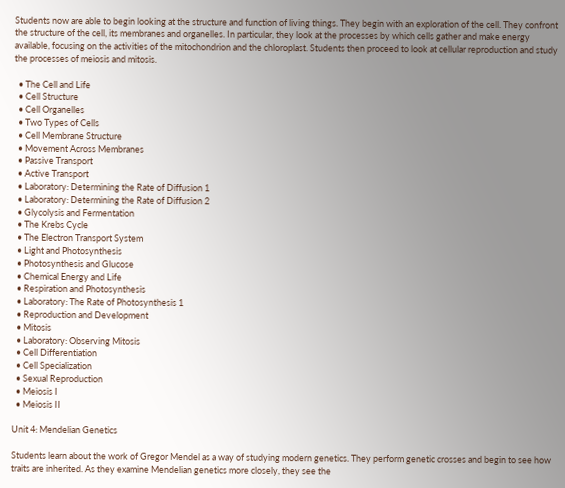Students now are able to begin looking at the structure and function of living things. They begin with an exploration of the cell. They confront the structure of the cell, its membranes and organelles. In particular, they look at the processes by which cells gather and make energy available, focusing on the activities of the mitochondrion and the chloroplast. Students then proceed to look at cellular reproduction and study the processes of meiosis and mitosis.

  • The Cell and Life
  • Cell Structure
  • Cell Organelles
  • Two Types of Cells
  • Cell Membrane Structure
  • Movement Across Membranes
  • Passive Transport
  • Active Transport
  • Laboratory: Determining the Rate of Diffusion 1
  • Laboratory: Determining the Rate of Diffusion 2
  • Glycolysis and Fermentation
  • The Krebs Cycle
  • The Electron Transport System
  • Light and Photosynthesis
  • Photosynthesis and Glucose
  • Chemical Energy and Life
  • Respiration and Photosynthesis
  • Laboratory: The Rate of Photosynthesis 1
  • Reproduction and Development
  • Mitosis
  • Laboratory: Observing Mitosis
  • Cell Differentiation
  • Cell Specialization
  • Sexual Reproduction
  • Meiosis I
  • Meiosis II

Unit 4: Mendelian Genetics

Students learn about the work of Gregor Mendel as a way of studying modern genetics. They perform genetic crosses and begin to see how traits are inherited. As they examine Mendelian genetics more closely, they see the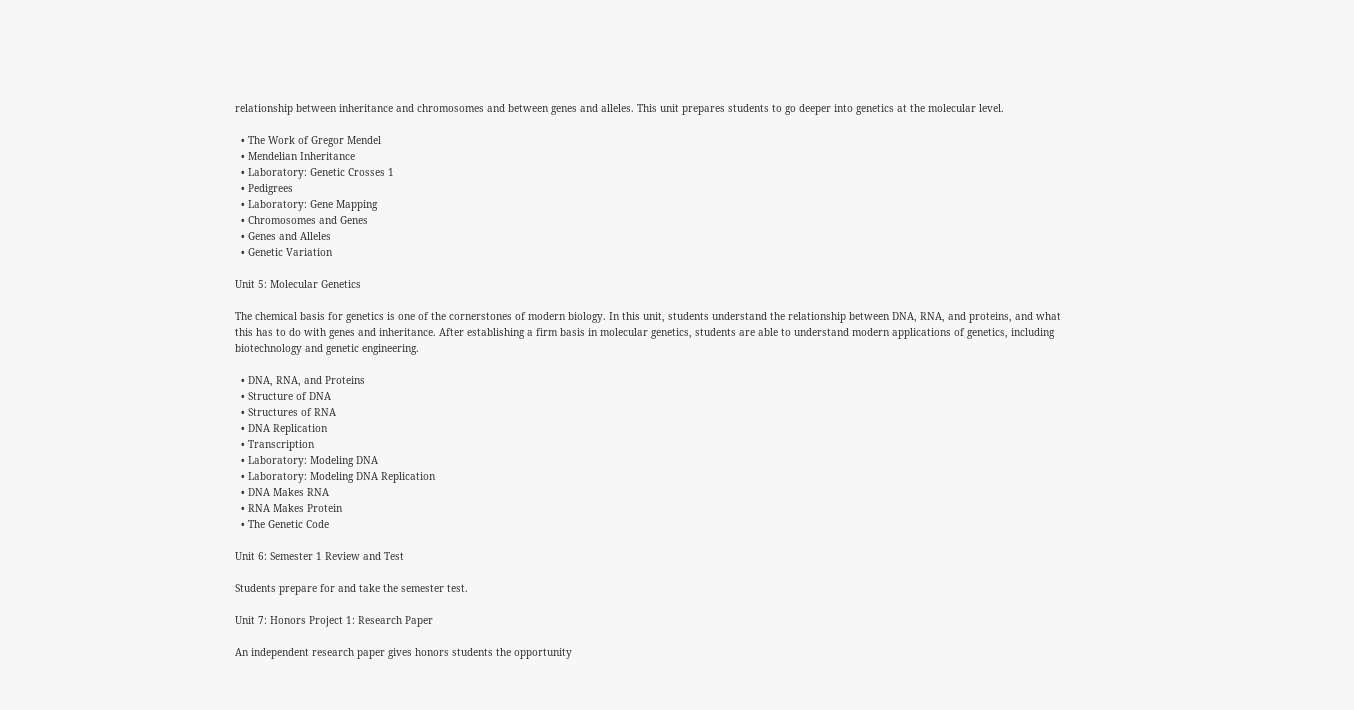relationship between inheritance and chromosomes and between genes and alleles. This unit prepares students to go deeper into genetics at the molecular level.

  • The Work of Gregor Mendel
  • Mendelian Inheritance
  • Laboratory: Genetic Crosses 1
  • Pedigrees
  • Laboratory: Gene Mapping
  • Chromosomes and Genes
  • Genes and Alleles
  • Genetic Variation

Unit 5: Molecular Genetics

The chemical basis for genetics is one of the cornerstones of modern biology. In this unit, students understand the relationship between DNA, RNA, and proteins, and what this has to do with genes and inheritance. After establishing a firm basis in molecular genetics, students are able to understand modern applications of genetics, including biotechnology and genetic engineering.

  • DNA, RNA, and Proteins
  • Structure of DNA
  • Structures of RNA
  • DNA Replication
  • Transcription
  • Laboratory: Modeling DNA
  • Laboratory: Modeling DNA Replication
  • DNA Makes RNA
  • RNA Makes Protein
  • The Genetic Code

Unit 6: Semester 1 Review and Test

Students prepare for and take the semester test.

Unit 7: Honors Project 1: Research Paper

An independent research paper gives honors students the opportunity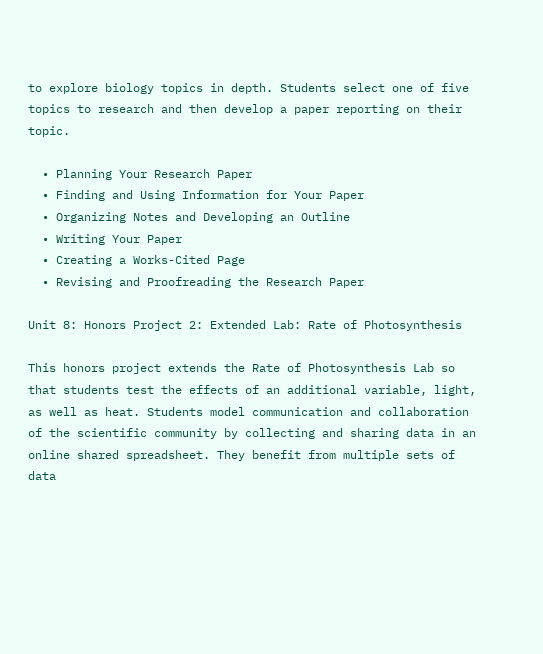to explore biology topics in depth. Students select one of five topics to research and then develop a paper reporting on their topic.

  • Planning Your Research Paper
  • Finding and Using Information for Your Paper
  • Organizing Notes and Developing an Outline
  • Writing Your Paper
  • Creating a Works-Cited Page
  • Revising and Proofreading the Research Paper

Unit 8: Honors Project 2: Extended Lab: Rate of Photosynthesis

This honors project extends the Rate of Photosynthesis Lab so that students test the effects of an additional variable, light, as well as heat. Students model communication and collaboration of the scientific community by collecting and sharing data in an online shared spreadsheet. They benefit from multiple sets of data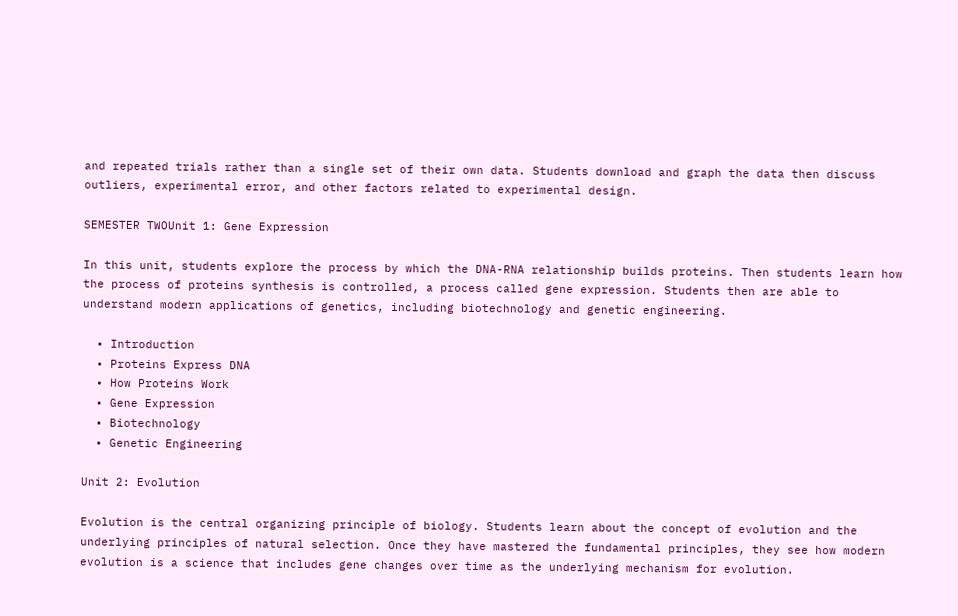and repeated trials rather than a single set of their own data. Students download and graph the data then discuss outliers, experimental error, and other factors related to experimental design.

SEMESTER TWOUnit 1: Gene Expression

In this unit, students explore the process by which the DNA-RNA relationship builds proteins. Then students learn how the process of proteins synthesis is controlled, a process called gene expression. Students then are able to understand modern applications of genetics, including biotechnology and genetic engineering.

  • Introduction
  • Proteins Express DNA
  • How Proteins Work
  • Gene Expression
  • Biotechnology
  • Genetic Engineering

Unit 2: Evolution

Evolution is the central organizing principle of biology. Students learn about the concept of evolution and the underlying principles of natural selection. Once they have mastered the fundamental principles, they see how modern evolution is a science that includes gene changes over time as the underlying mechanism for evolution.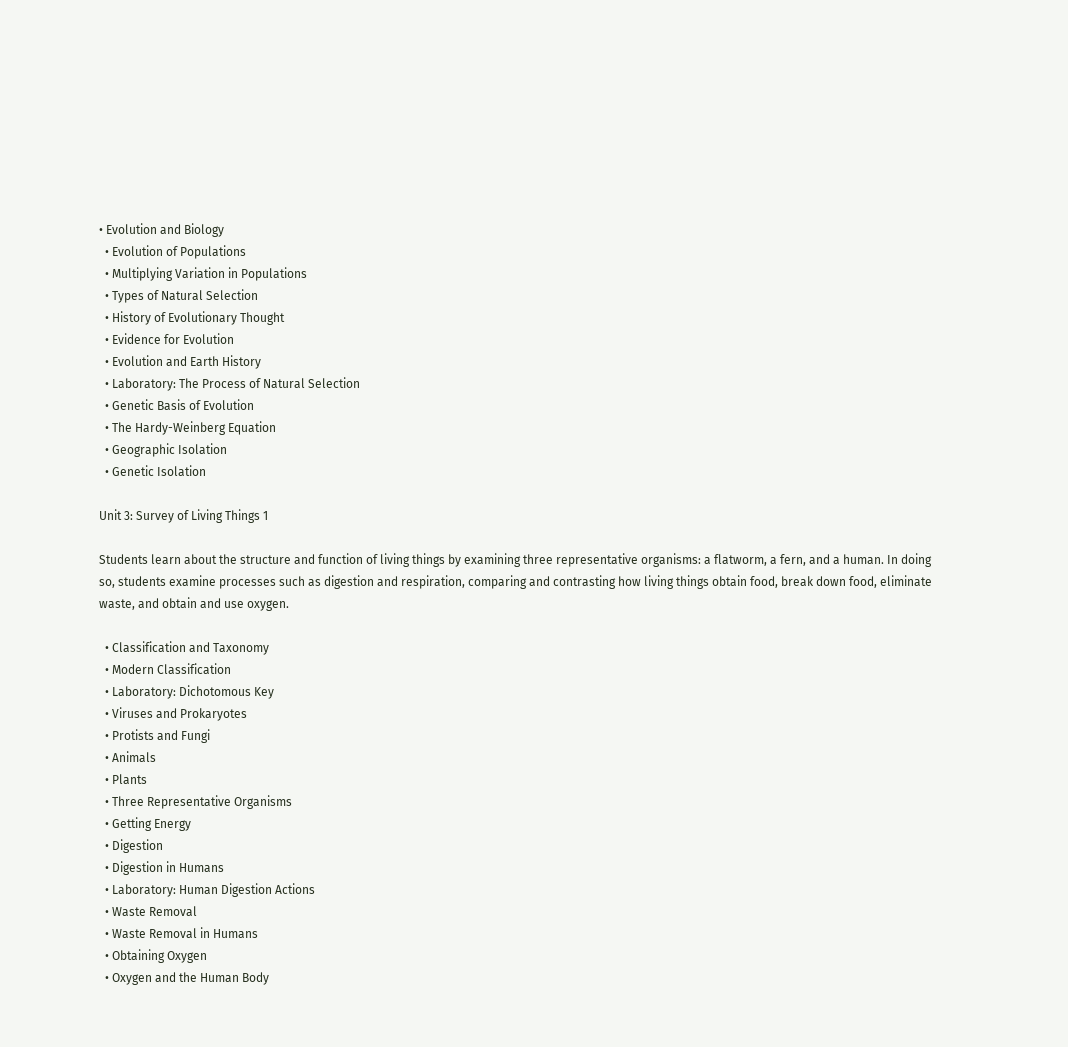• Evolution and Biology
  • Evolution of Populations
  • Multiplying Variation in Populations
  • Types of Natural Selection
  • History of Evolutionary Thought
  • Evidence for Evolution
  • Evolution and Earth History
  • Laboratory: The Process of Natural Selection
  • Genetic Basis of Evolution
  • The Hardy-Weinberg Equation
  • Geographic Isolation
  • Genetic Isolation

Unit 3: Survey of Living Things 1

Students learn about the structure and function of living things by examining three representative organisms: a flatworm, a fern, and a human. In doing so, students examine processes such as digestion and respiration, comparing and contrasting how living things obtain food, break down food, eliminate waste, and obtain and use oxygen.

  • Classification and Taxonomy
  • Modern Classification
  • Laboratory: Dichotomous Key
  • Viruses and Prokaryotes
  • Protists and Fungi
  • Animals
  • Plants
  • Three Representative Organisms
  • Getting Energy
  • Digestion
  • Digestion in Humans
  • Laboratory: Human Digestion Actions
  • Waste Removal
  • Waste Removal in Humans
  • Obtaining Oxygen
  • Oxygen and the Human Body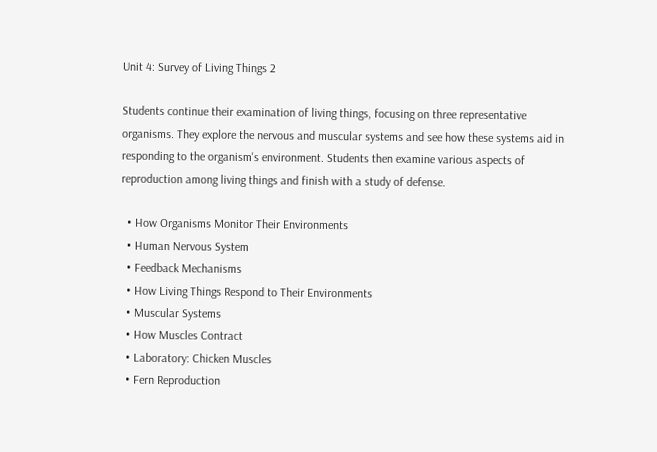Unit 4: Survey of Living Things 2

Students continue their examination of living things, focusing on three representative organisms. They explore the nervous and muscular systems and see how these systems aid in responding to the organism's environment. Students then examine various aspects of reproduction among living things and finish with a study of defense.

  • How Organisms Monitor Their Environments
  • Human Nervous System
  • Feedback Mechanisms
  • How Living Things Respond to Their Environments
  • Muscular Systems
  • How Muscles Contract
  • Laboratory: Chicken Muscles
  • Fern Reproduction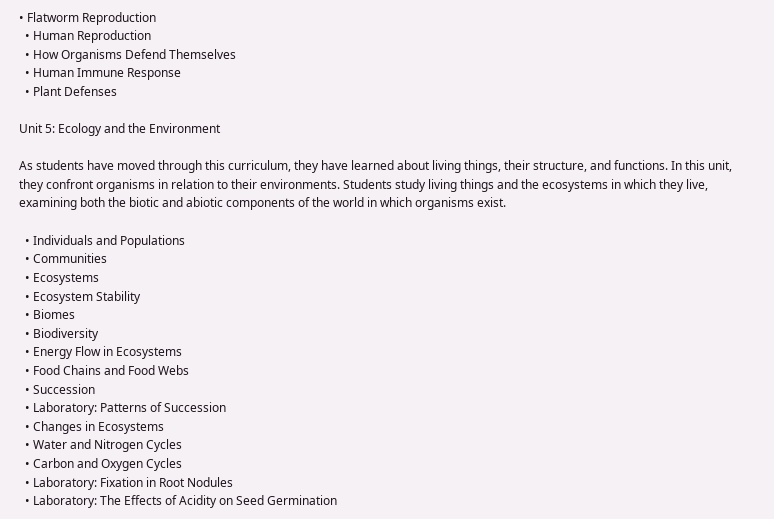• Flatworm Reproduction
  • Human Reproduction
  • How Organisms Defend Themselves
  • Human Immune Response
  • Plant Defenses

Unit 5: Ecology and the Environment

As students have moved through this curriculum, they have learned about living things, their structure, and functions. In this unit, they confront organisms in relation to their environments. Students study living things and the ecosystems in which they live, examining both the biotic and abiotic components of the world in which organisms exist.

  • Individuals and Populations
  • Communities
  • Ecosystems
  • Ecosystem Stability
  • Biomes
  • Biodiversity
  • Energy Flow in Ecosystems
  • Food Chains and Food Webs
  • Succession
  • Laboratory: Patterns of Succession
  • Changes in Ecosystems
  • Water and Nitrogen Cycles
  • Carbon and Oxygen Cycles
  • Laboratory: Fixation in Root Nodules
  • Laboratory: The Effects of Acidity on Seed Germination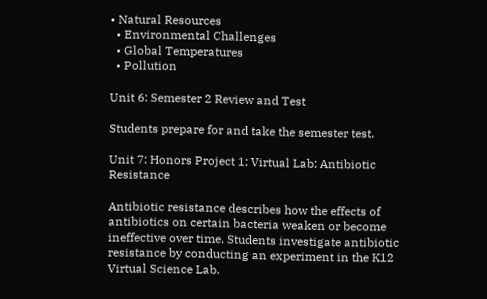• Natural Resources
  • Environmental Challenges
  • Global Temperatures
  • Pollution

Unit 6: Semester 2 Review and Test

Students prepare for and take the semester test.

Unit 7: Honors Project 1: Virtual Lab: Antibiotic Resistance

Antibiotic resistance describes how the effects of antibiotics on certain bacteria weaken or become ineffective over time. Students investigate antibiotic resistance by conducting an experiment in the K12 Virtual Science Lab.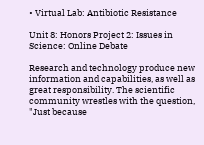• Virtual Lab: Antibiotic Resistance

Unit 8: Honors Project 2: Issues in Science: Online Debate

Research and technology produce new information and capabilities, as well as great responsibility. The scientific community wrestles with the question, "Just because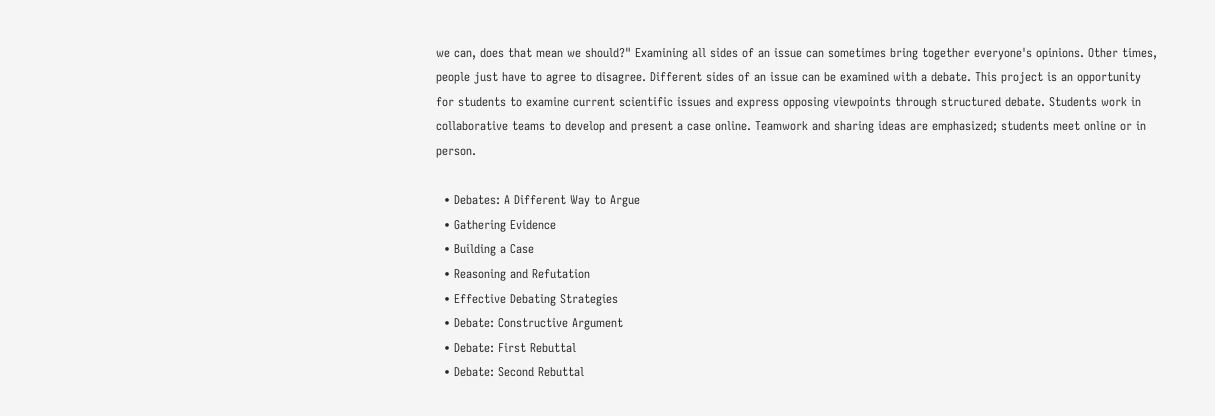we can, does that mean we should?" Examining all sides of an issue can sometimes bring together everyone's opinions. Other times, people just have to agree to disagree. Different sides of an issue can be examined with a debate. This project is an opportunity for students to examine current scientific issues and express opposing viewpoints through structured debate. Students work in collaborative teams to develop and present a case online. Teamwork and sharing ideas are emphasized; students meet online or in person.

  • Debates: A Different Way to Argue
  • Gathering Evidence
  • Building a Case
  • Reasoning and Refutation
  • Effective Debating Strategies
  • Debate: Constructive Argument
  • Debate: First Rebuttal
  • Debate: Second Rebuttal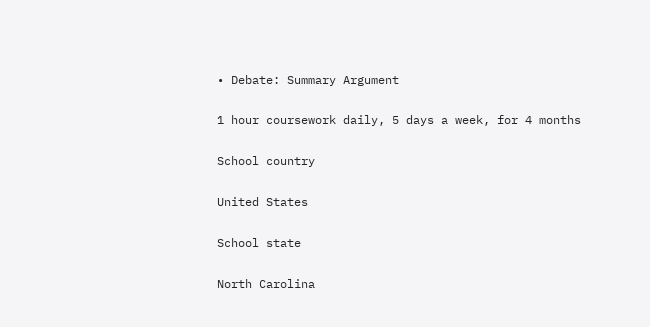• Debate: Summary Argument

1 hour coursework daily, 5 days a week, for 4 months

School country

United States

School state

North Carolina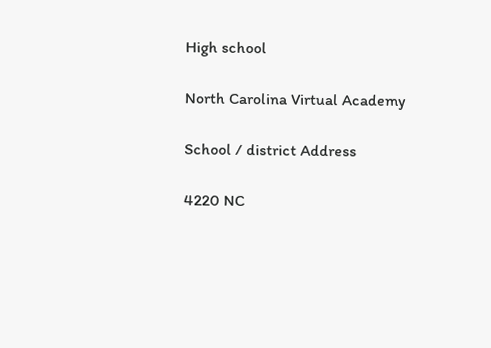High school

North Carolina Virtual Academy

School / district Address

4220 NC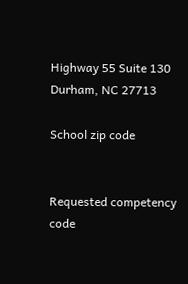Highway 55 Suite 130 Durham, NC 27713

School zip code


Requested competency code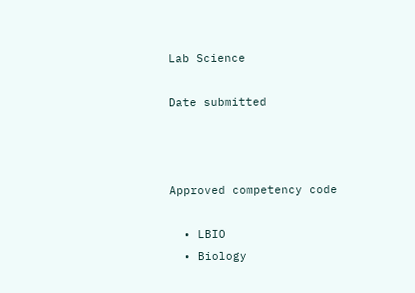Lab Science

Date submitted



Approved competency code

  • LBIO
  • Biology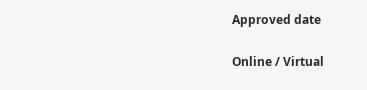Approved date

Online / Virtual